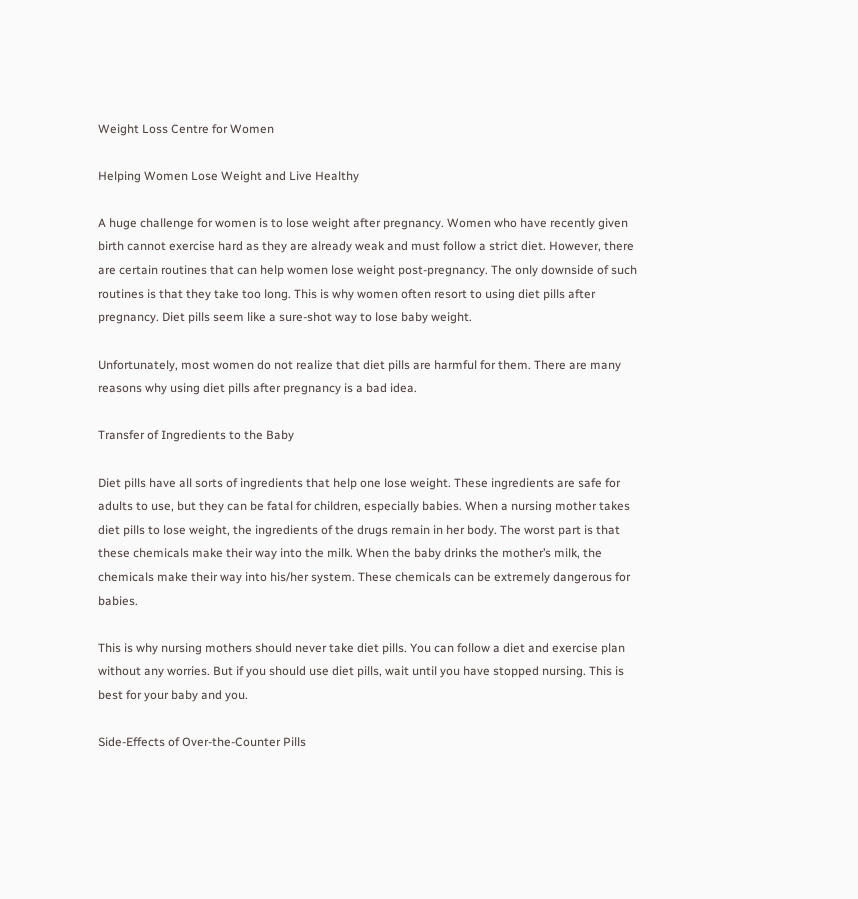Weight Loss Centre for Women

Helping Women Lose Weight and Live Healthy

A huge challenge for women is to lose weight after pregnancy. Women who have recently given birth cannot exercise hard as they are already weak and must follow a strict diet. However, there are certain routines that can help women lose weight post-pregnancy. The only downside of such routines is that they take too long. This is why women often resort to using diet pills after pregnancy. Diet pills seem like a sure-shot way to lose baby weight.

Unfortunately, most women do not realize that diet pills are harmful for them. There are many reasons why using diet pills after pregnancy is a bad idea.

Transfer of Ingredients to the Baby

Diet pills have all sorts of ingredients that help one lose weight. These ingredients are safe for adults to use, but they can be fatal for children, especially babies. When a nursing mother takes diet pills to lose weight, the ingredients of the drugs remain in her body. The worst part is that these chemicals make their way into the milk. When the baby drinks the mother’s milk, the chemicals make their way into his/her system. These chemicals can be extremely dangerous for babies.

This is why nursing mothers should never take diet pills. You can follow a diet and exercise plan without any worries. But if you should use diet pills, wait until you have stopped nursing. This is best for your baby and you.

Side-Effects of Over-the-Counter Pills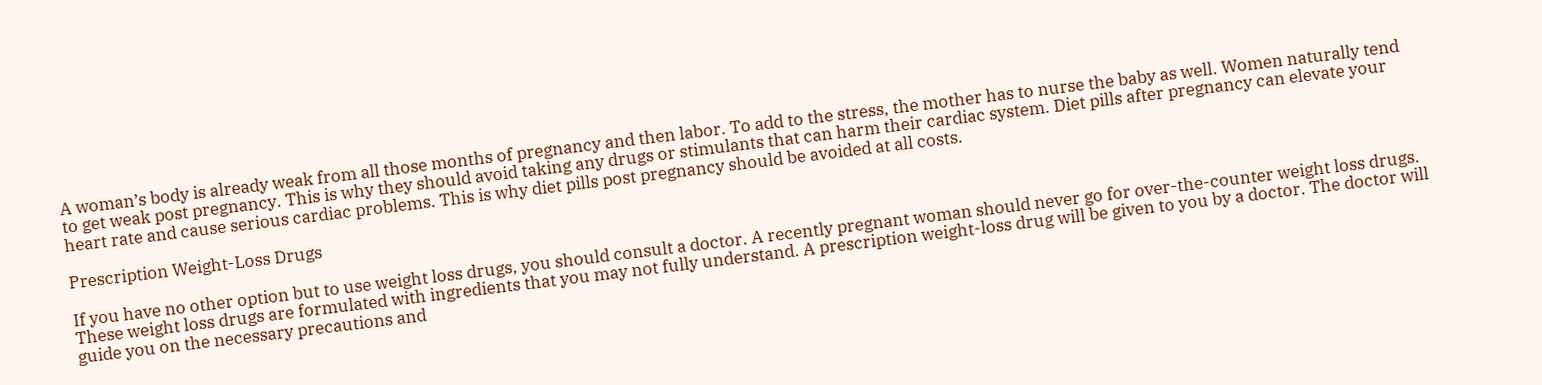A woman’s body is already weak from all those months of pregnancy and then labor. To add to the stress, the mother has to nurse the baby as well. Women naturally tend to get weak post pregnancy. This is why they should avoid taking any drugs or stimulants that can harm their cardiac system. Diet pills after pregnancy can elevate your heart rate and cause serious cardiac problems. This is why diet pills post pregnancy should be avoided at all costs.

Prescription Weight-Loss Drugs

If you have no other option but to use weight loss drugs, you should consult a doctor. A recently pregnant woman should never go for over-the-counter weight loss drugs. These weight loss drugs are formulated with ingredients that you may not fully understand. A prescription weight-loss drug will be given to you by a doctor. The doctor will guide you on the necessary precautions and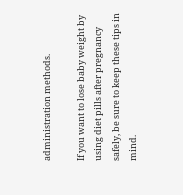administration methods.

If you want to lose baby weight by using diet pills after pregnancy safely, be sure to keep these tips in mind.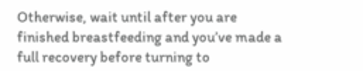Otherwise, wait until after you are finished breastfeeding and you’ve made a full recovery before turning to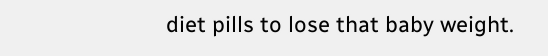diet pills to lose that baby weight.